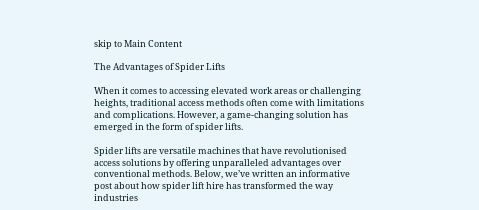skip to Main Content

The Advantages of Spider Lifts

When it comes to accessing elevated work areas or challenging heights, traditional access methods often come with limitations and complications. However, a game-changing solution has emerged in the form of spider lifts.

Spider lifts are versatile machines that have revolutionised access solutions by offering unparalleled advantages over conventional methods. Below, we’ve written an informative post about how spider lift hire has transformed the way industries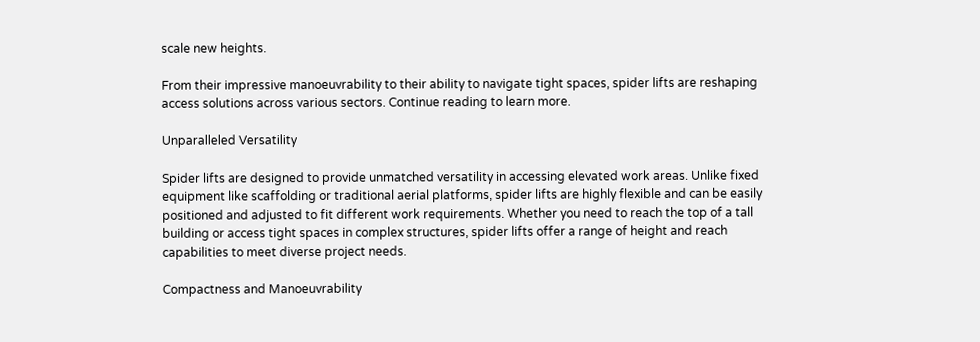scale new heights.

From their impressive manoeuvrability to their ability to navigate tight spaces, spider lifts are reshaping access solutions across various sectors. Continue reading to learn more.

Unparalleled Versatility

Spider lifts are designed to provide unmatched versatility in accessing elevated work areas. Unlike fixed equipment like scaffolding or traditional aerial platforms, spider lifts are highly flexible and can be easily positioned and adjusted to fit different work requirements. Whether you need to reach the top of a tall building or access tight spaces in complex structures, spider lifts offer a range of height and reach capabilities to meet diverse project needs.

Compactness and Manoeuvrability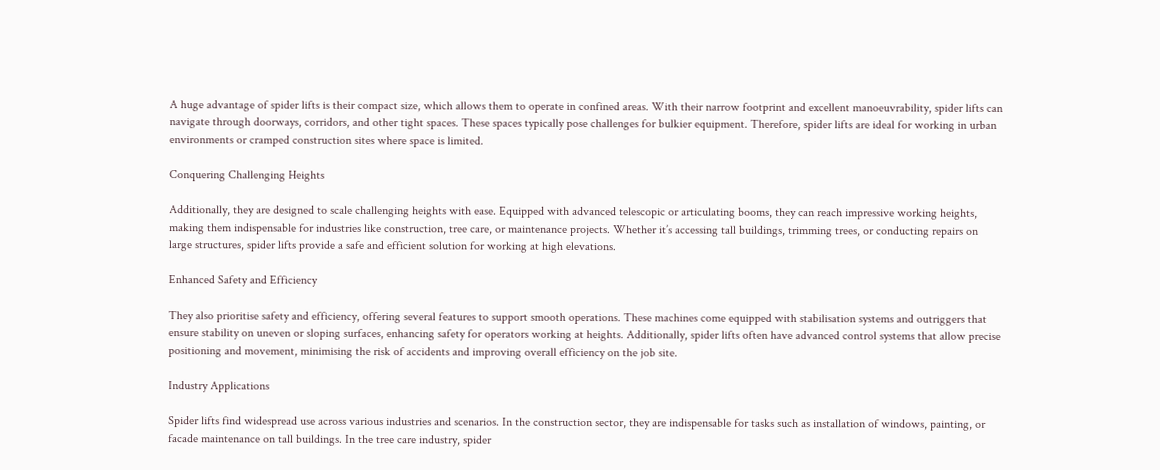A huge advantage of spider lifts is their compact size, which allows them to operate in confined areas. With their narrow footprint and excellent manoeuvrability, spider lifts can navigate through doorways, corridors, and other tight spaces. These spaces typically pose challenges for bulkier equipment. Therefore, spider lifts are ideal for working in urban environments or cramped construction sites where space is limited.

Conquering Challenging Heights

Additionally, they are designed to scale challenging heights with ease. Equipped with advanced telescopic or articulating booms, they can reach impressive working heights, making them indispensable for industries like construction, tree care, or maintenance projects. Whether it’s accessing tall buildings, trimming trees, or conducting repairs on large structures, spider lifts provide a safe and efficient solution for working at high elevations.

Enhanced Safety and Efficiency

They also prioritise safety and efficiency, offering several features to support smooth operations. These machines come equipped with stabilisation systems and outriggers that ensure stability on uneven or sloping surfaces, enhancing safety for operators working at heights. Additionally, spider lifts often have advanced control systems that allow precise positioning and movement, minimising the risk of accidents and improving overall efficiency on the job site.

Industry Applications

Spider lifts find widespread use across various industries and scenarios. In the construction sector, they are indispensable for tasks such as installation of windows, painting, or facade maintenance on tall buildings. In the tree care industry, spider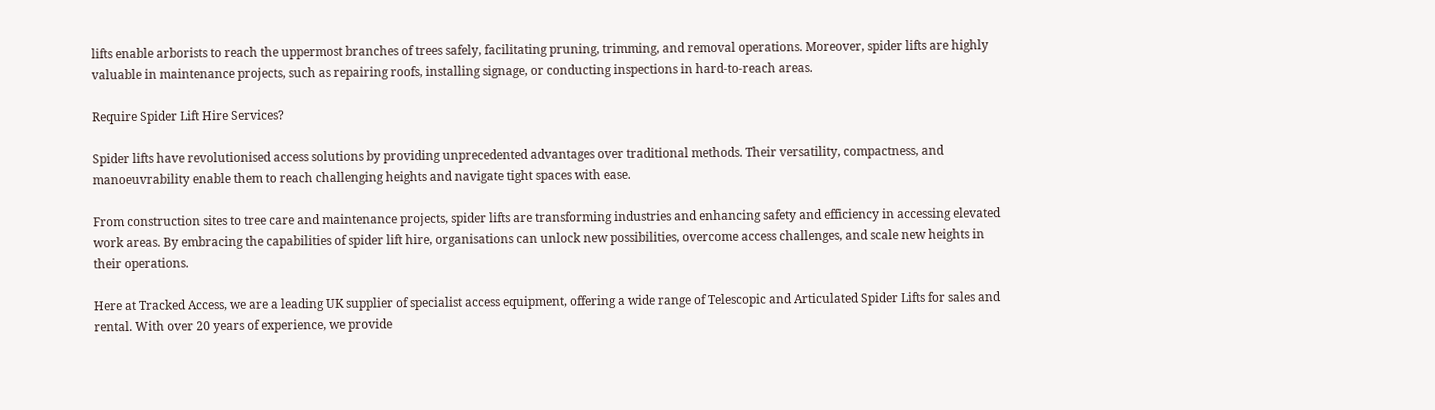lifts enable arborists to reach the uppermost branches of trees safely, facilitating pruning, trimming, and removal operations. Moreover, spider lifts are highly valuable in maintenance projects, such as repairing roofs, installing signage, or conducting inspections in hard-to-reach areas.

Require Spider Lift Hire Services?

Spider lifts have revolutionised access solutions by providing unprecedented advantages over traditional methods. Their versatility, compactness, and manoeuvrability enable them to reach challenging heights and navigate tight spaces with ease.

From construction sites to tree care and maintenance projects, spider lifts are transforming industries and enhancing safety and efficiency in accessing elevated work areas. By embracing the capabilities of spider lift hire, organisations can unlock new possibilities, overcome access challenges, and scale new heights in their operations.

Here at Tracked Access, we are a leading UK supplier of specialist access equipment, offering a wide range of Telescopic and Articulated Spider Lifts for sales and rental. With over 20 years of experience, we provide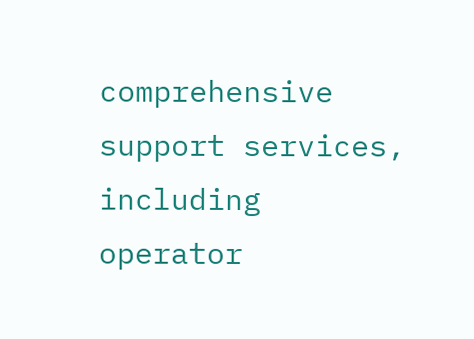comprehensive support services, including operator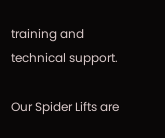training and technical support.

Our Spider Lifts are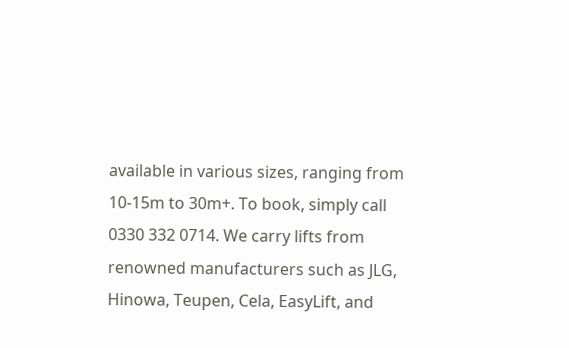available in various sizes, ranging from 10-15m to 30m+. To book, simply call 0330 332 0714. We carry lifts from renowned manufacturers such as JLG, Hinowa, Teupen, Cela, EasyLift, and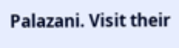Palazani. Visit their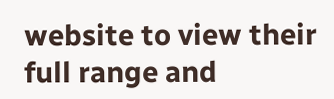website to view their full range and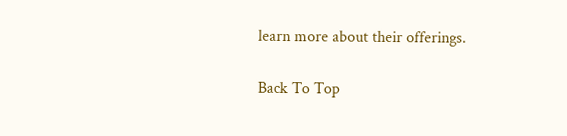learn more about their offerings.

Back To Top